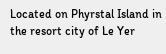Located on Phyrstal Island in the resort city of Le Yer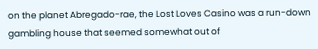on the planet Abregado-rae, the Lost Loves Casino was a run-down gambling house that seemed somewhat out of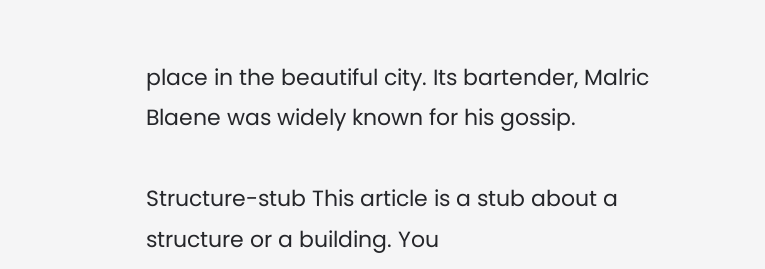place in the beautiful city. Its bartender, Malric Blaene was widely known for his gossip.

Structure-stub This article is a stub about a structure or a building. You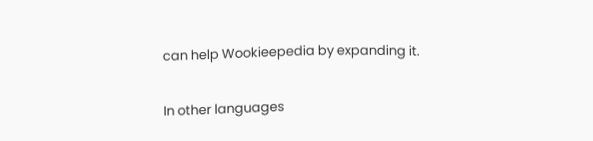can help Wookieepedia by expanding it.


In other languages